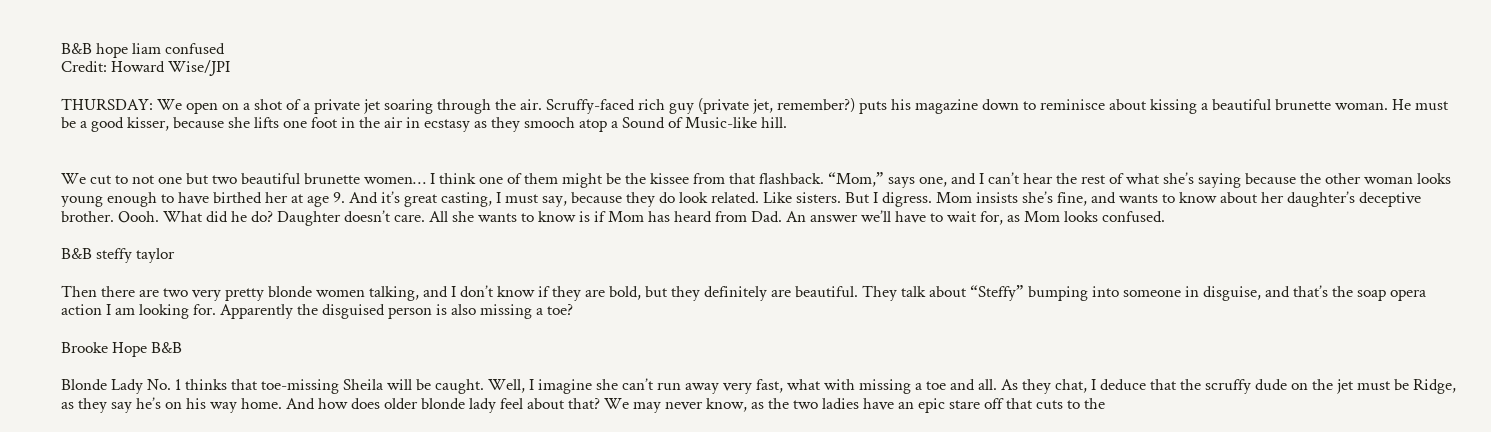B&B hope liam confused
Credit: Howard Wise/JPI

THURSDAY: We open on a shot of a private jet soaring through the air. Scruffy-faced rich guy (private jet, remember?) puts his magazine down to reminisce about kissing a beautiful brunette woman. He must be a good kisser, because she lifts one foot in the air in ecstasy as they smooch atop a Sound of Music-like hill.


We cut to not one but two beautiful brunette women… I think one of them might be the kissee from that flashback. “Mom,” says one, and I can’t hear the rest of what she’s saying because the other woman looks young enough to have birthed her at age 9. And it’s great casting, I must say, because they do look related. Like sisters. But I digress. Mom insists she’s fine, and wants to know about her daughter’s deceptive brother. Oooh. What did he do? Daughter doesn’t care. All she wants to know is if Mom has heard from Dad. An answer we’ll have to wait for, as Mom looks confused.

B&B steffy taylor

Then there are two very pretty blonde women talking, and I don’t know if they are bold, but they definitely are beautiful. They talk about “Steffy” bumping into someone in disguise, and that’s the soap opera action I am looking for. Apparently the disguised person is also missing a toe?

Brooke Hope B&B

Blonde Lady No. 1 thinks that toe-missing Sheila will be caught. Well, I imagine she can’t run away very fast, what with missing a toe and all. As they chat, I deduce that the scruffy dude on the jet must be Ridge, as they say he’s on his way home. And how does older blonde lady feel about that? We may never know, as the two ladies have an epic stare off that cuts to the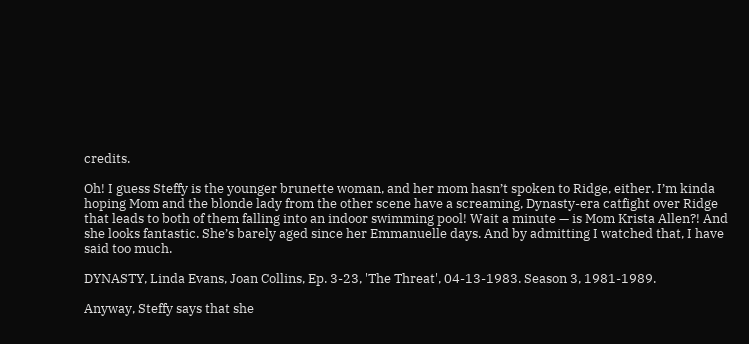credits.

Oh! I guess Steffy is the younger brunette woman, and her mom hasn’t spoken to Ridge, either. I’m kinda hoping Mom and the blonde lady from the other scene have a screaming, Dynasty-era catfight over Ridge that leads to both of them falling into an indoor swimming pool! Wait a minute — is Mom Krista Allen?! And she looks fantastic. She’s barely aged since her Emmanuelle days. And by admitting I watched that, I have said too much.

DYNASTY, Linda Evans, Joan Collins, Ep. 3-23, 'The Threat', 04-13-1983. Season 3, 1981-1989.

Anyway, Steffy says that she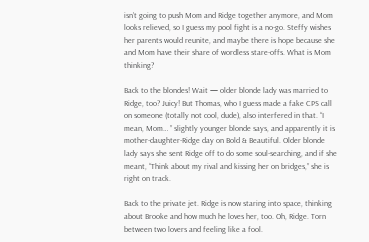isn’t going to push Mom and Ridge together anymore, and Mom looks relieved, so I guess my pool fight is a no-go. Steffy wishes her parents would reunite, and maybe there is hope because she and Mom have their share of wordless stare-offs. What is Mom thinking?

Back to the blondes! Wait — older blonde lady was married to Ridge, too? Juicy! But Thomas, who I guess made a fake CPS call on someone (totally not cool, dude), also interfered in that. “I mean, Mom… ” slightly younger blonde says, and apparently it is mother-daughter-Ridge day on Bold & Beautiful. Older blonde lady says she sent Ridge off to do some soul-searching, and if she meant, “Think about my rival and kissing her on bridges,” she is right on track.

Back to the private jet. Ridge is now staring into space, thinking about Brooke and how much he loves her, too. Oh, Ridge. Torn between two lovers and feeling like a fool.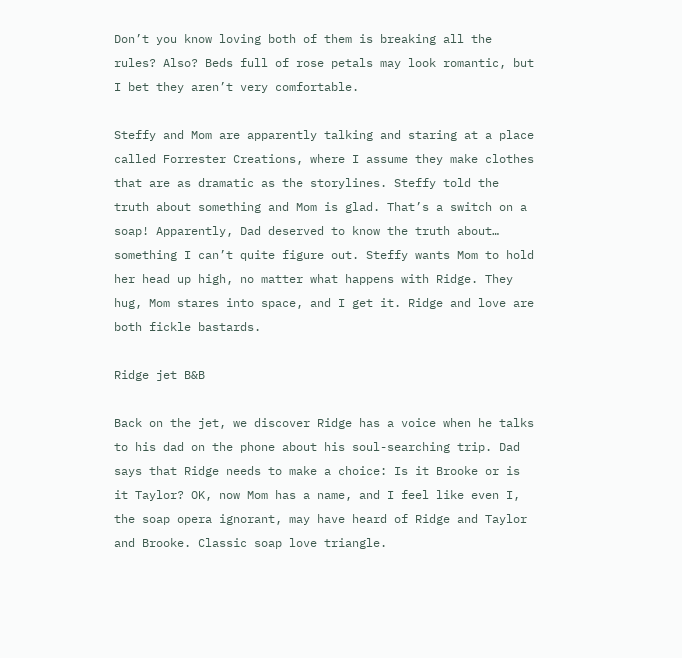Don’t you know loving both of them is breaking all the rules? Also? Beds full of rose petals may look romantic, but I bet they aren’t very comfortable.

Steffy and Mom are apparently talking and staring at a place called Forrester Creations, where I assume they make clothes that are as dramatic as the storylines. Steffy told the truth about something and Mom is glad. That’s a switch on a soap! Apparently, Dad deserved to know the truth about… something I can’t quite figure out. Steffy wants Mom to hold her head up high, no matter what happens with Ridge. They hug, Mom stares into space, and I get it. Ridge and love are both fickle bastards.

Ridge jet B&B

Back on the jet, we discover Ridge has a voice when he talks to his dad on the phone about his soul-searching trip. Dad says that Ridge needs to make a choice: Is it Brooke or is it Taylor? OK, now Mom has a name, and I feel like even I, the soap opera ignorant, may have heard of Ridge and Taylor and Brooke. Classic soap love triangle.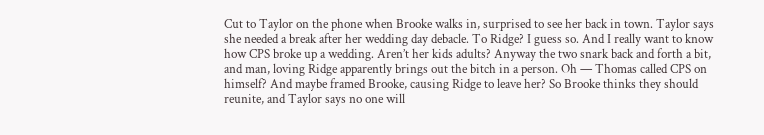Cut to Taylor on the phone when Brooke walks in, surprised to see her back in town. Taylor says she needed a break after her wedding day debacle. To Ridge? I guess so. And I really want to know how CPS broke up a wedding. Aren’t her kids adults? Anyway the two snark back and forth a bit, and man, loving Ridge apparently brings out the bitch in a person. Oh — Thomas called CPS on himself? And maybe framed Brooke, causing Ridge to leave her? So Brooke thinks they should reunite, and Taylor says no one will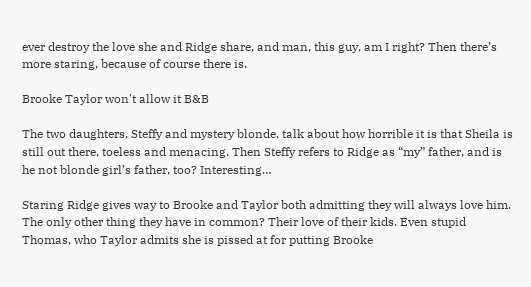ever destroy the love she and Ridge share, and man, this guy, am I right? Then there’s more staring, because of course there is.

Brooke Taylor won't allow it B&B

The two daughters, Steffy and mystery blonde, talk about how horrible it is that Sheila is still out there, toeless and menacing. Then Steffy refers to Ridge as “my” father, and is he not blonde girl’s father, too? Interesting…

Staring Ridge gives way to Brooke and Taylor both admitting they will always love him. The only other thing they have in common? Their love of their kids. Even stupid Thomas, who Taylor admits she is pissed at for putting Brooke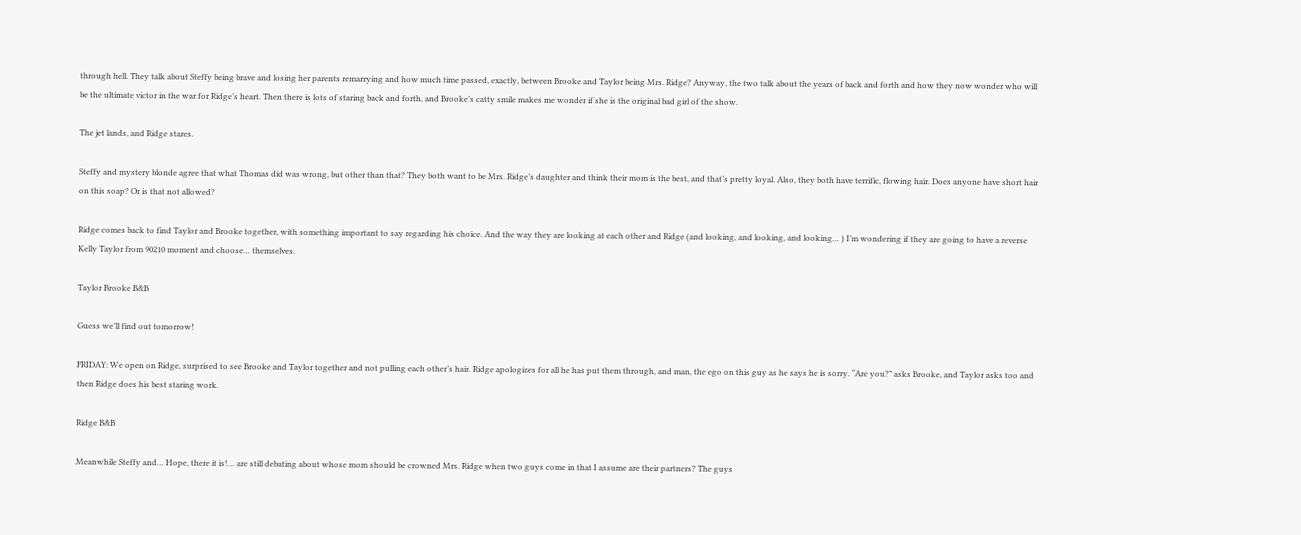through hell. They talk about Steffy being brave and losing her parents remarrying and how much time passed, exactly, between Brooke and Taylor being Mrs. Ridge? Anyway, the two talk about the years of back and forth and how they now wonder who will be the ultimate victor in the war for Ridge’s heart. Then there is lots of staring back and forth, and Brooke’s catty smile makes me wonder if she is the original bad girl of the show.

The jet lands, and Ridge stares.

Steffy and mystery blonde agree that what Thomas did was wrong, but other than that? They both want to be Mrs. Ridge’s daughter and think their mom is the best, and that’s pretty loyal. Also, they both have terrific, flowing hair. Does anyone have short hair on this soap? Or is that not allowed?

Ridge comes back to find Taylor and Brooke together, with something important to say regarding his choice. And the way they are looking at each other and Ridge (and looking, and looking, and looking… ) I’m wondering if they are going to have a reverse Kelly Taylor from 90210 moment and choose… themselves.

Taylor Brooke B&B

Guess we’ll find out tomorrow!

FRIDAY: We open on Ridge, surprised to see Brooke and Taylor together and not pulling each other’s hair. Ridge apologizes for all he has put them through, and man, the ego on this guy as he says he is sorry. “Are you?” asks Brooke, and Taylor asks too and then Ridge does his best staring work.

Ridge B&B

Meanwhile Steffy and… Hope, there it is!… are still debating about whose mom should be crowned Mrs. Ridge when two guys come in that I assume are their partners? The guys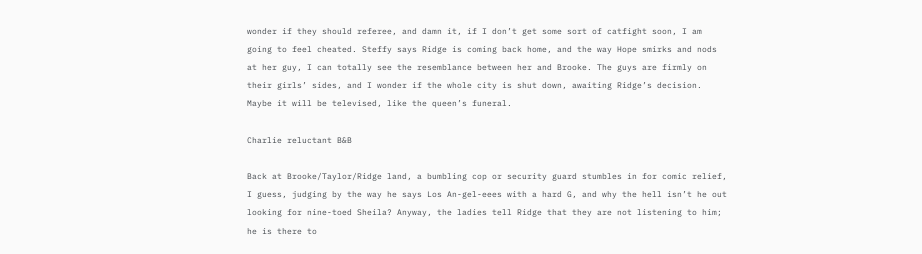wonder if they should referee, and damn it, if I don’t get some sort of catfight soon, I am going to feel cheated. Steffy says Ridge is coming back home, and the way Hope smirks and nods at her guy, I can totally see the resemblance between her and Brooke. The guys are firmly on their girls’ sides, and I wonder if the whole city is shut down, awaiting Ridge’s decision. Maybe it will be televised, like the queen’s funeral.

Charlie reluctant B&B

Back at Brooke/Taylor/Ridge land, a bumbling cop or security guard stumbles in for comic relief, I guess, judging by the way he says Los An-gel-eees with a hard G, and why the hell isn’t he out looking for nine-toed Sheila? Anyway, the ladies tell Ridge that they are not listening to him; he is there to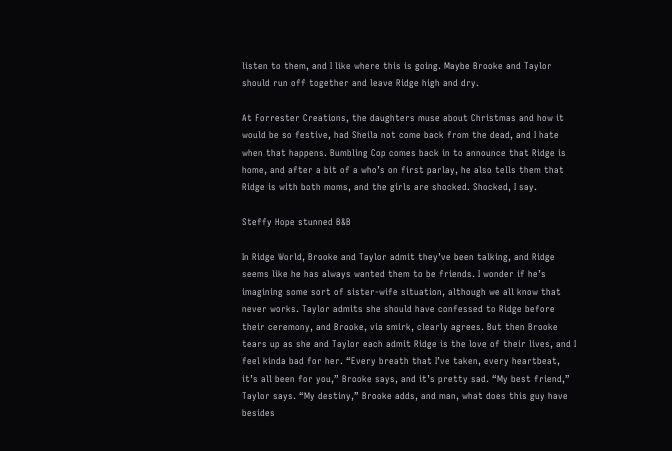listen to them, and I like where this is going. Maybe Brooke and Taylor should run off together and leave Ridge high and dry.

At Forrester Creations, the daughters muse about Christmas and how it would be so festive, had Sheila not come back from the dead, and I hate when that happens. Bumbling Cop comes back in to announce that Ridge is home, and after a bit of a who’s on first parlay, he also tells them that Ridge is with both moms, and the girls are shocked. Shocked, I say.

Steffy Hope stunned B&B

In Ridge World, Brooke and Taylor admit they’ve been talking, and Ridge seems like he has always wanted them to be friends. I wonder if he’s imagining some sort of sister-wife situation, although we all know that never works. Taylor admits she should have confessed to Ridge before their ceremony, and Brooke, via smirk, clearly agrees. But then Brooke tears up as she and Taylor each admit Ridge is the love of their lives, and I feel kinda bad for her. “Every breath that I’ve taken, every heartbeat, it’s all been for you,” Brooke says, and it’s pretty sad. “My best friend,” Taylor says. “My destiny,” Brooke adds, and man, what does this guy have besides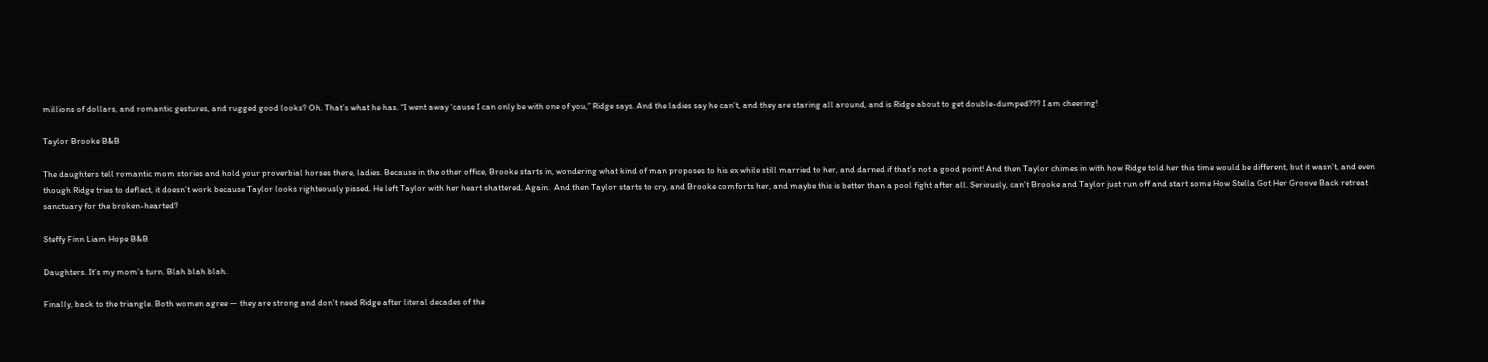millions of dollars, and romantic gestures, and rugged good looks? Oh. That’s what he has. “I went away ‘cause I can only be with one of you,” Ridge says. And the ladies say he can’t, and they are staring all around, and is Ridge about to get double-dumped??? I am cheering!

Taylor Brooke B&B

The daughters tell romantic mom stories and hold your proverbial horses there, ladies. Because in the other office, Brooke starts in, wondering what kind of man proposes to his ex while still married to her, and darned if that’s not a good point! And then Taylor chimes in with how Ridge told her this time would be different, but it wasn’t, and even though Ridge tries to deflect, it doesn’t work because Taylor looks righteously pissed. He left Taylor with her heart shattered. Again.  And then Taylor starts to cry, and Brooke comforts her, and maybe this is better than a pool fight after all. Seriously, can’t Brooke and Taylor just run off and start some How Stella Got Her Groove Back retreat sanctuary for the broken-hearted?

Steffy Finn Liam Hope B&B

Daughters. It’s my mom’s turn. Blah blah blah.

Finally, back to the triangle. Both women agree — they are strong and don’t need Ridge after literal decades of the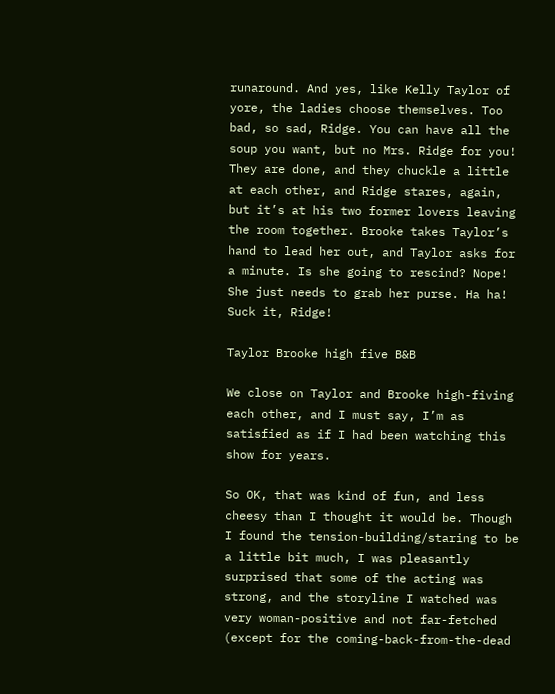runaround. And yes, like Kelly Taylor of yore, the ladies choose themselves. Too bad, so sad, Ridge. You can have all the soup you want, but no Mrs. Ridge for you! They are done, and they chuckle a little at each other, and Ridge stares, again, but it’s at his two former lovers leaving the room together. Brooke takes Taylor’s hand to lead her out, and Taylor asks for a minute. Is she going to rescind? Nope! She just needs to grab her purse. Ha ha! Suck it, Ridge!

Taylor Brooke high five B&B

We close on Taylor and Brooke high-fiving each other, and I must say, I’m as satisfied as if I had been watching this show for years.

So OK, that was kind of fun, and less cheesy than I thought it would be. Though I found the tension-building/staring to be a little bit much, I was pleasantly surprised that some of the acting was strong, and the storyline I watched was very woman-positive and not far-fetched (except for the coming-back-from-the-dead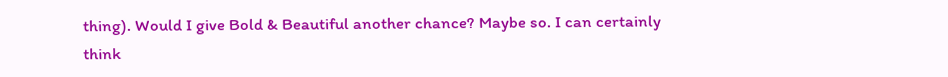thing). Would I give Bold & Beautiful another chance? Maybe so. I can certainly think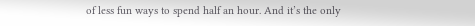of less fun ways to spend half an hour. And it’s the only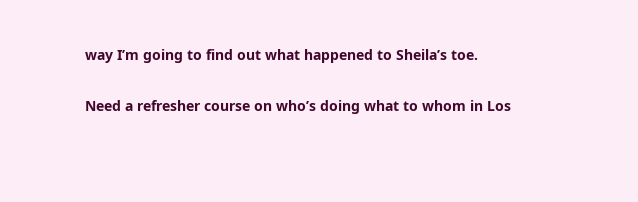way I’m going to find out what happened to Sheila’s toe.

Need a refresher course on who’s doing what to whom in Los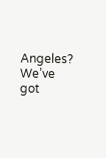Angeles? We’ve got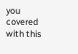you covered with this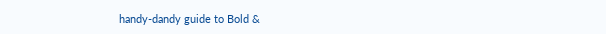handy-dandy guide to Bold &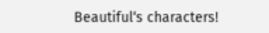Beautiful‘s characters!